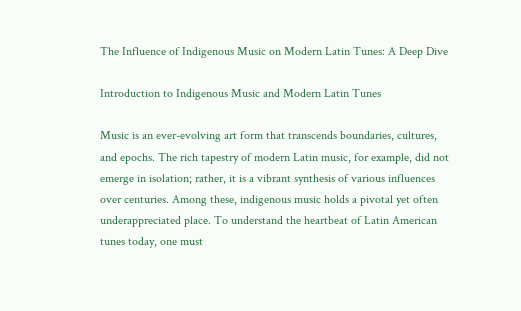The Influence of Indigenous Music on Modern Latin Tunes: A Deep Dive

Introduction to Indigenous Music and Modern Latin Tunes

Music is an ever-evolving art form that transcends boundaries, cultures, and epochs. The rich tapestry of modern Latin music, for example, did not emerge in isolation; rather, it is a vibrant synthesis of various influences over centuries. Among these, indigenous music holds a pivotal yet often underappreciated place. To understand the heartbeat of Latin American tunes today, one must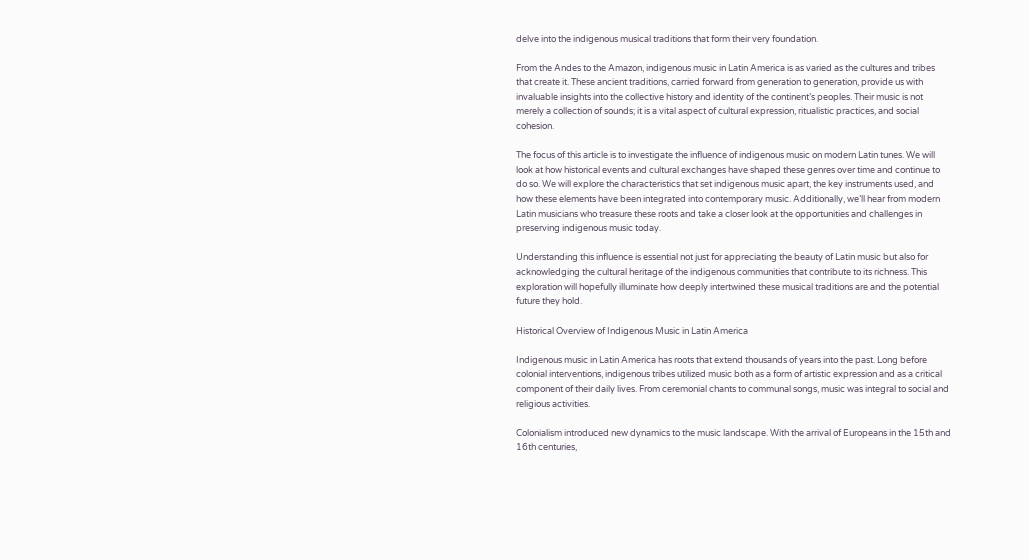delve into the indigenous musical traditions that form their very foundation.

From the Andes to the Amazon, indigenous music in Latin America is as varied as the cultures and tribes that create it. These ancient traditions, carried forward from generation to generation, provide us with invaluable insights into the collective history and identity of the continent’s peoples. Their music is not merely a collection of sounds; it is a vital aspect of cultural expression, ritualistic practices, and social cohesion.

The focus of this article is to investigate the influence of indigenous music on modern Latin tunes. We will look at how historical events and cultural exchanges have shaped these genres over time and continue to do so. We will explore the characteristics that set indigenous music apart, the key instruments used, and how these elements have been integrated into contemporary music. Additionally, we’ll hear from modern Latin musicians who treasure these roots and take a closer look at the opportunities and challenges in preserving indigenous music today.

Understanding this influence is essential not just for appreciating the beauty of Latin music but also for acknowledging the cultural heritage of the indigenous communities that contribute to its richness. This exploration will hopefully illuminate how deeply intertwined these musical traditions are and the potential future they hold.

Historical Overview of Indigenous Music in Latin America

Indigenous music in Latin America has roots that extend thousands of years into the past. Long before colonial interventions, indigenous tribes utilized music both as a form of artistic expression and as a critical component of their daily lives. From ceremonial chants to communal songs, music was integral to social and religious activities.

Colonialism introduced new dynamics to the music landscape. With the arrival of Europeans in the 15th and 16th centuries,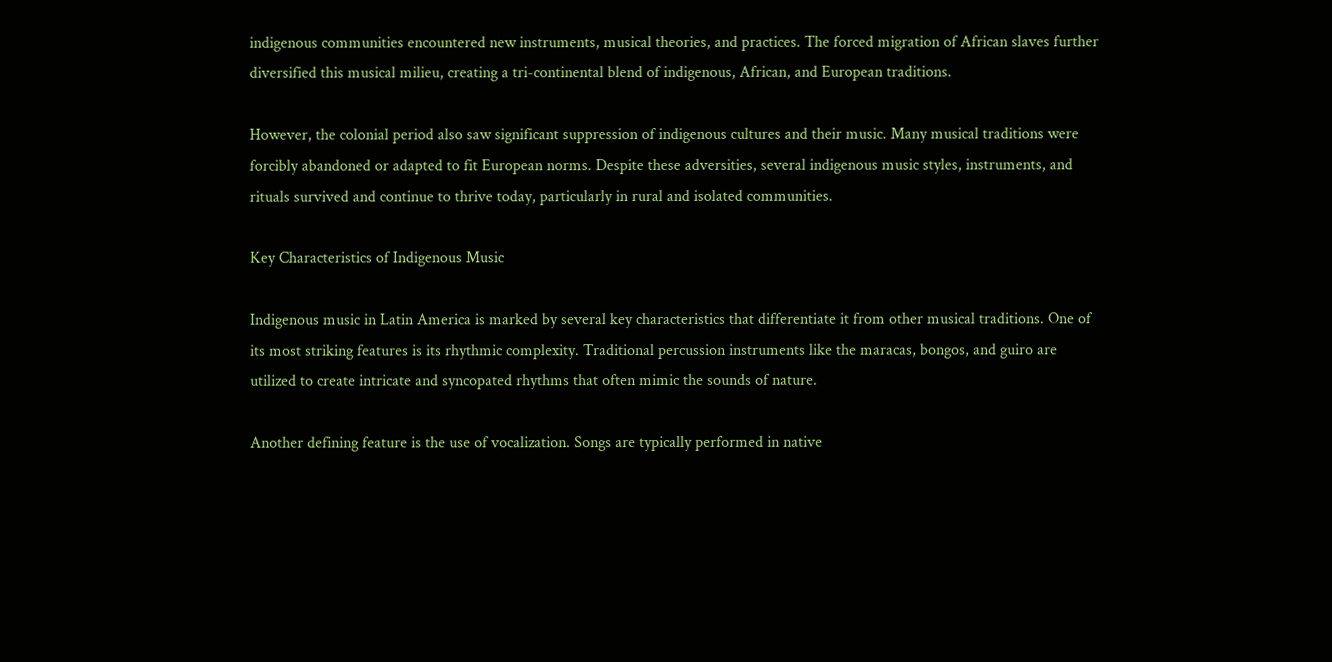indigenous communities encountered new instruments, musical theories, and practices. The forced migration of African slaves further diversified this musical milieu, creating a tri-continental blend of indigenous, African, and European traditions.

However, the colonial period also saw significant suppression of indigenous cultures and their music. Many musical traditions were forcibly abandoned or adapted to fit European norms. Despite these adversities, several indigenous music styles, instruments, and rituals survived and continue to thrive today, particularly in rural and isolated communities.

Key Characteristics of Indigenous Music

Indigenous music in Latin America is marked by several key characteristics that differentiate it from other musical traditions. One of its most striking features is its rhythmic complexity. Traditional percussion instruments like the maracas, bongos, and guiro are utilized to create intricate and syncopated rhythms that often mimic the sounds of nature.

Another defining feature is the use of vocalization. Songs are typically performed in native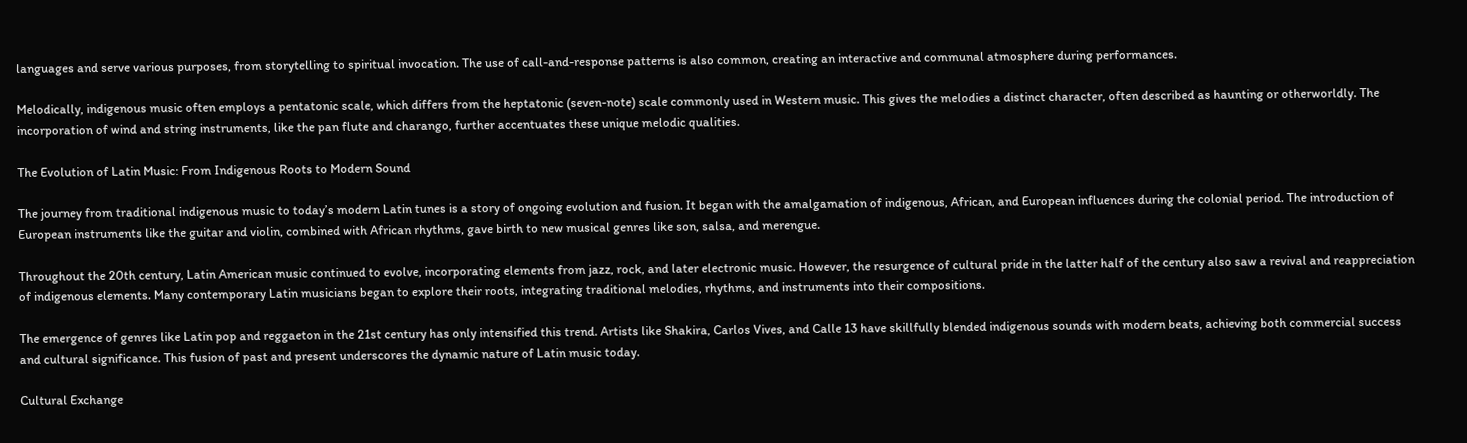languages and serve various purposes, from storytelling to spiritual invocation. The use of call-and-response patterns is also common, creating an interactive and communal atmosphere during performances.

Melodically, indigenous music often employs a pentatonic scale, which differs from the heptatonic (seven-note) scale commonly used in Western music. This gives the melodies a distinct character, often described as haunting or otherworldly. The incorporation of wind and string instruments, like the pan flute and charango, further accentuates these unique melodic qualities.

The Evolution of Latin Music: From Indigenous Roots to Modern Sound

The journey from traditional indigenous music to today’s modern Latin tunes is a story of ongoing evolution and fusion. It began with the amalgamation of indigenous, African, and European influences during the colonial period. The introduction of European instruments like the guitar and violin, combined with African rhythms, gave birth to new musical genres like son, salsa, and merengue.

Throughout the 20th century, Latin American music continued to evolve, incorporating elements from jazz, rock, and later electronic music. However, the resurgence of cultural pride in the latter half of the century also saw a revival and reappreciation of indigenous elements. Many contemporary Latin musicians began to explore their roots, integrating traditional melodies, rhythms, and instruments into their compositions.

The emergence of genres like Latin pop and reggaeton in the 21st century has only intensified this trend. Artists like Shakira, Carlos Vives, and Calle 13 have skillfully blended indigenous sounds with modern beats, achieving both commercial success and cultural significance. This fusion of past and present underscores the dynamic nature of Latin music today.

Cultural Exchange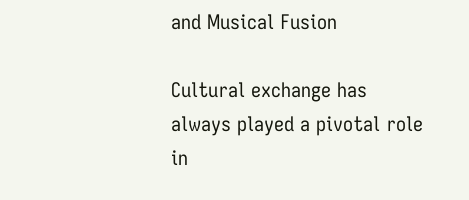and Musical Fusion

Cultural exchange has always played a pivotal role in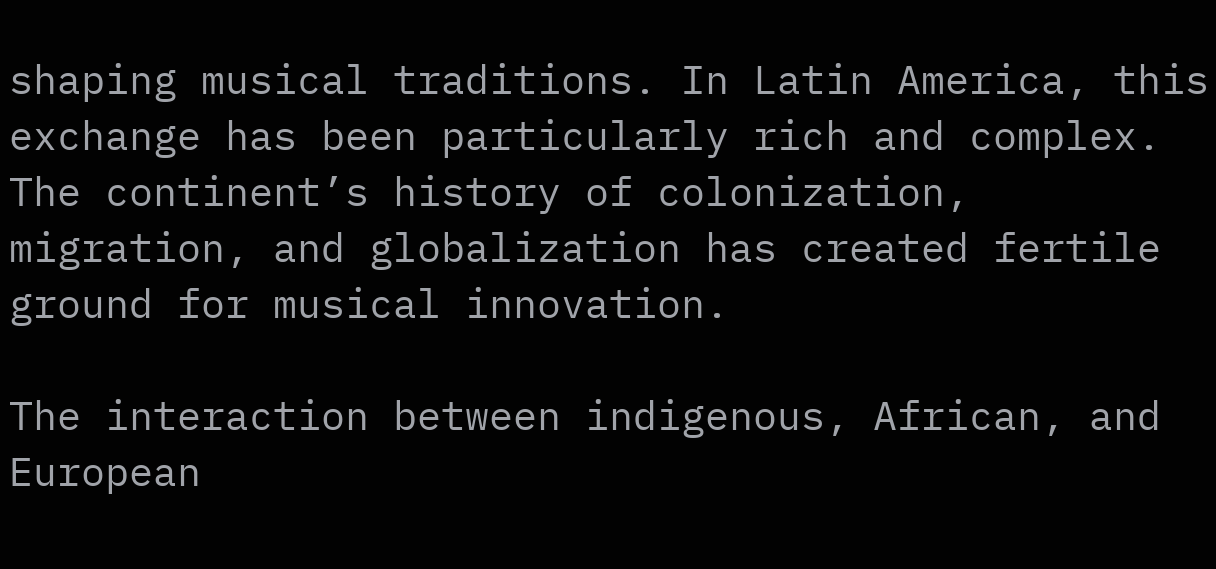shaping musical traditions. In Latin America, this exchange has been particularly rich and complex. The continent’s history of colonization, migration, and globalization has created fertile ground for musical innovation.

The interaction between indigenous, African, and European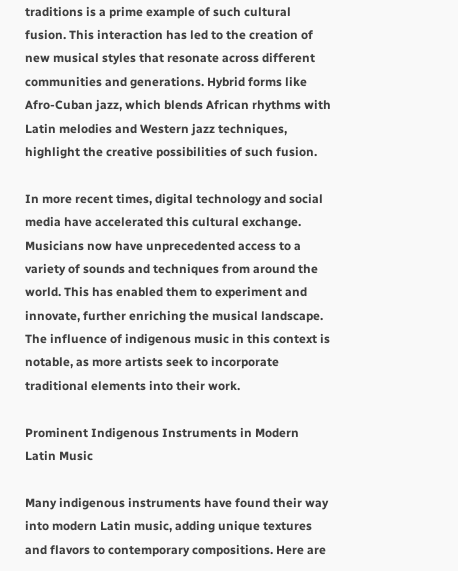traditions is a prime example of such cultural fusion. This interaction has led to the creation of new musical styles that resonate across different communities and generations. Hybrid forms like Afro-Cuban jazz, which blends African rhythms with Latin melodies and Western jazz techniques, highlight the creative possibilities of such fusion.

In more recent times, digital technology and social media have accelerated this cultural exchange. Musicians now have unprecedented access to a variety of sounds and techniques from around the world. This has enabled them to experiment and innovate, further enriching the musical landscape. The influence of indigenous music in this context is notable, as more artists seek to incorporate traditional elements into their work.

Prominent Indigenous Instruments in Modern Latin Music

Many indigenous instruments have found their way into modern Latin music, adding unique textures and flavors to contemporary compositions. Here are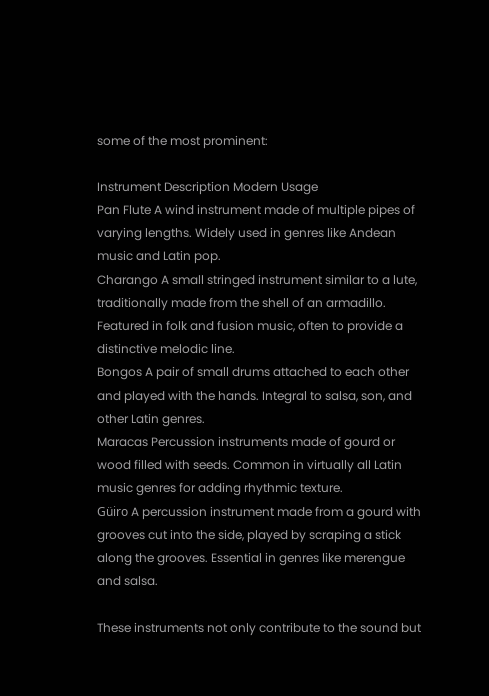some of the most prominent:

Instrument Description Modern Usage
Pan Flute A wind instrument made of multiple pipes of varying lengths. Widely used in genres like Andean music and Latin pop.
Charango A small stringed instrument similar to a lute, traditionally made from the shell of an armadillo. Featured in folk and fusion music, often to provide a distinctive melodic line.
Bongos A pair of small drums attached to each other and played with the hands. Integral to salsa, son, and other Latin genres.
Maracas Percussion instruments made of gourd or wood filled with seeds. Common in virtually all Latin music genres for adding rhythmic texture.
Güiro A percussion instrument made from a gourd with grooves cut into the side, played by scraping a stick along the grooves. Essential in genres like merengue and salsa.

These instruments not only contribute to the sound but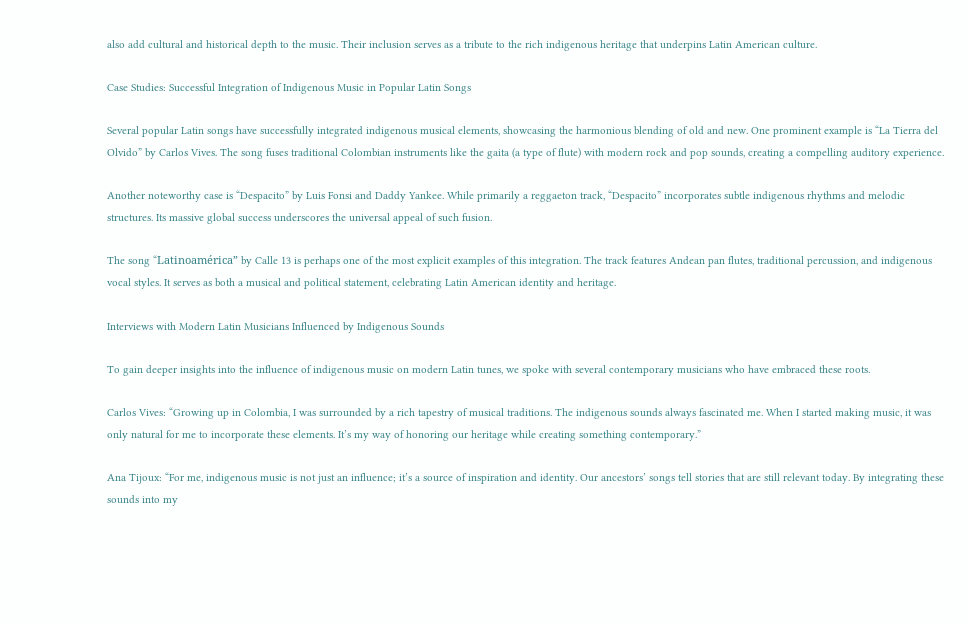also add cultural and historical depth to the music. Their inclusion serves as a tribute to the rich indigenous heritage that underpins Latin American culture.

Case Studies: Successful Integration of Indigenous Music in Popular Latin Songs

Several popular Latin songs have successfully integrated indigenous musical elements, showcasing the harmonious blending of old and new. One prominent example is “La Tierra del Olvido” by Carlos Vives. The song fuses traditional Colombian instruments like the gaita (a type of flute) with modern rock and pop sounds, creating a compelling auditory experience.

Another noteworthy case is “Despacito” by Luis Fonsi and Daddy Yankee. While primarily a reggaeton track, “Despacito” incorporates subtle indigenous rhythms and melodic structures. Its massive global success underscores the universal appeal of such fusion.

The song “Latinoamérica” by Calle 13 is perhaps one of the most explicit examples of this integration. The track features Andean pan flutes, traditional percussion, and indigenous vocal styles. It serves as both a musical and political statement, celebrating Latin American identity and heritage.

Interviews with Modern Latin Musicians Influenced by Indigenous Sounds

To gain deeper insights into the influence of indigenous music on modern Latin tunes, we spoke with several contemporary musicians who have embraced these roots.

Carlos Vives: “Growing up in Colombia, I was surrounded by a rich tapestry of musical traditions. The indigenous sounds always fascinated me. When I started making music, it was only natural for me to incorporate these elements. It’s my way of honoring our heritage while creating something contemporary.”

Ana Tijoux: “For me, indigenous music is not just an influence; it’s a source of inspiration and identity. Our ancestors’ songs tell stories that are still relevant today. By integrating these sounds into my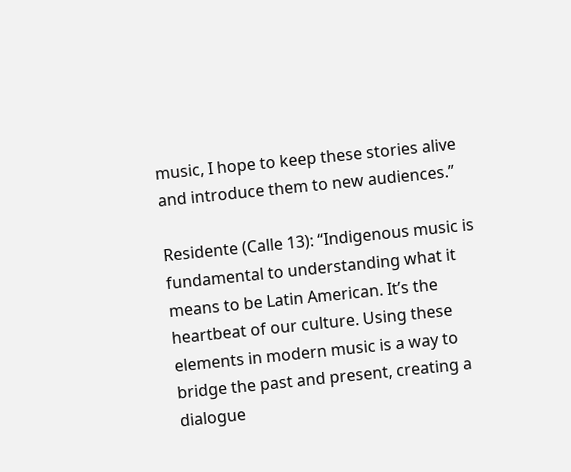music, I hope to keep these stories alive and introduce them to new audiences.”

Residente (Calle 13): “Indigenous music is fundamental to understanding what it means to be Latin American. It’s the heartbeat of our culture. Using these elements in modern music is a way to bridge the past and present, creating a dialogue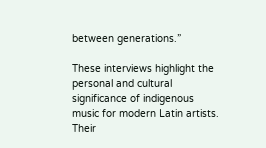between generations.”

These interviews highlight the personal and cultural significance of indigenous music for modern Latin artists. Their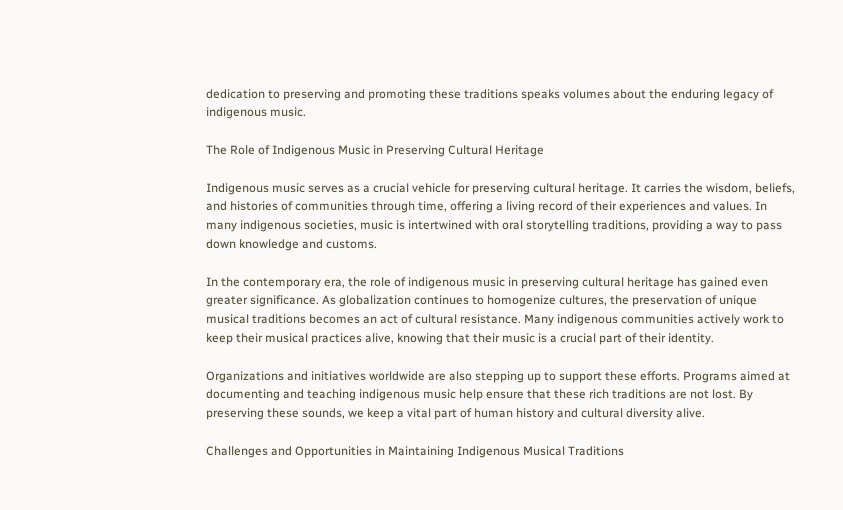dedication to preserving and promoting these traditions speaks volumes about the enduring legacy of indigenous music.

The Role of Indigenous Music in Preserving Cultural Heritage

Indigenous music serves as a crucial vehicle for preserving cultural heritage. It carries the wisdom, beliefs, and histories of communities through time, offering a living record of their experiences and values. In many indigenous societies, music is intertwined with oral storytelling traditions, providing a way to pass down knowledge and customs.

In the contemporary era, the role of indigenous music in preserving cultural heritage has gained even greater significance. As globalization continues to homogenize cultures, the preservation of unique musical traditions becomes an act of cultural resistance. Many indigenous communities actively work to keep their musical practices alive, knowing that their music is a crucial part of their identity.

Organizations and initiatives worldwide are also stepping up to support these efforts. Programs aimed at documenting and teaching indigenous music help ensure that these rich traditions are not lost. By preserving these sounds, we keep a vital part of human history and cultural diversity alive.

Challenges and Opportunities in Maintaining Indigenous Musical Traditions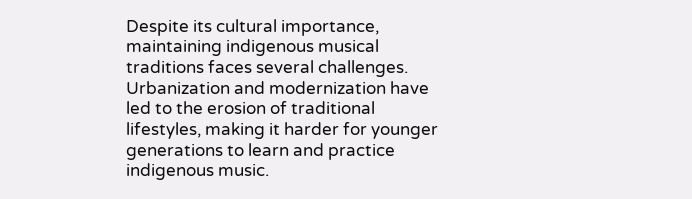Despite its cultural importance, maintaining indigenous musical traditions faces several challenges. Urbanization and modernization have led to the erosion of traditional lifestyles, making it harder for younger generations to learn and practice indigenous music.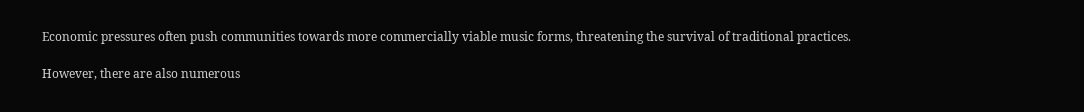Economic pressures often push communities towards more commercially viable music forms, threatening the survival of traditional practices.

However, there are also numerous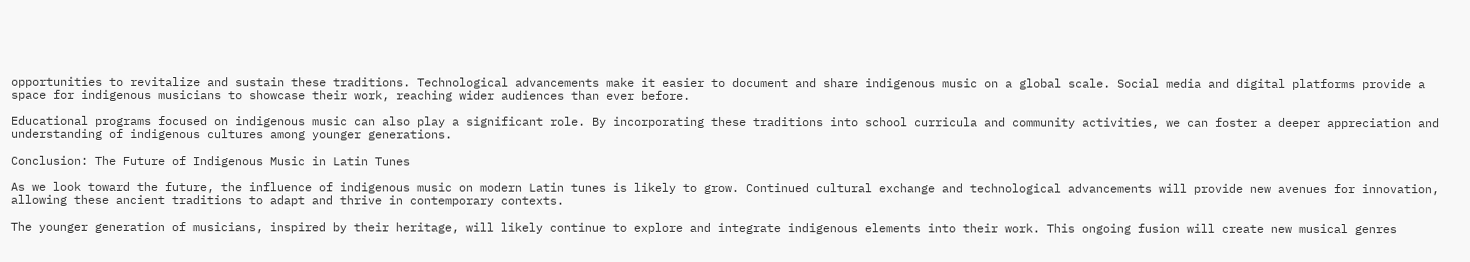opportunities to revitalize and sustain these traditions. Technological advancements make it easier to document and share indigenous music on a global scale. Social media and digital platforms provide a space for indigenous musicians to showcase their work, reaching wider audiences than ever before.

Educational programs focused on indigenous music can also play a significant role. By incorporating these traditions into school curricula and community activities, we can foster a deeper appreciation and understanding of indigenous cultures among younger generations.

Conclusion: The Future of Indigenous Music in Latin Tunes

As we look toward the future, the influence of indigenous music on modern Latin tunes is likely to grow. Continued cultural exchange and technological advancements will provide new avenues for innovation, allowing these ancient traditions to adapt and thrive in contemporary contexts.

The younger generation of musicians, inspired by their heritage, will likely continue to explore and integrate indigenous elements into their work. This ongoing fusion will create new musical genres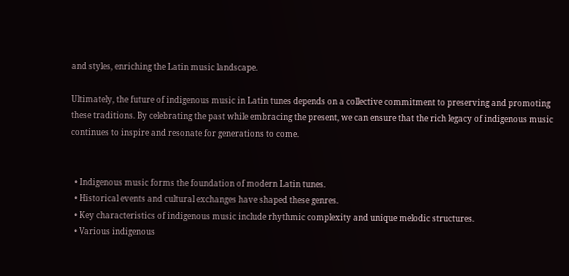and styles, enriching the Latin music landscape.

Ultimately, the future of indigenous music in Latin tunes depends on a collective commitment to preserving and promoting these traditions. By celebrating the past while embracing the present, we can ensure that the rich legacy of indigenous music continues to inspire and resonate for generations to come.


  • Indigenous music forms the foundation of modern Latin tunes.
  • Historical events and cultural exchanges have shaped these genres.
  • Key characteristics of indigenous music include rhythmic complexity and unique melodic structures.
  • Various indigenous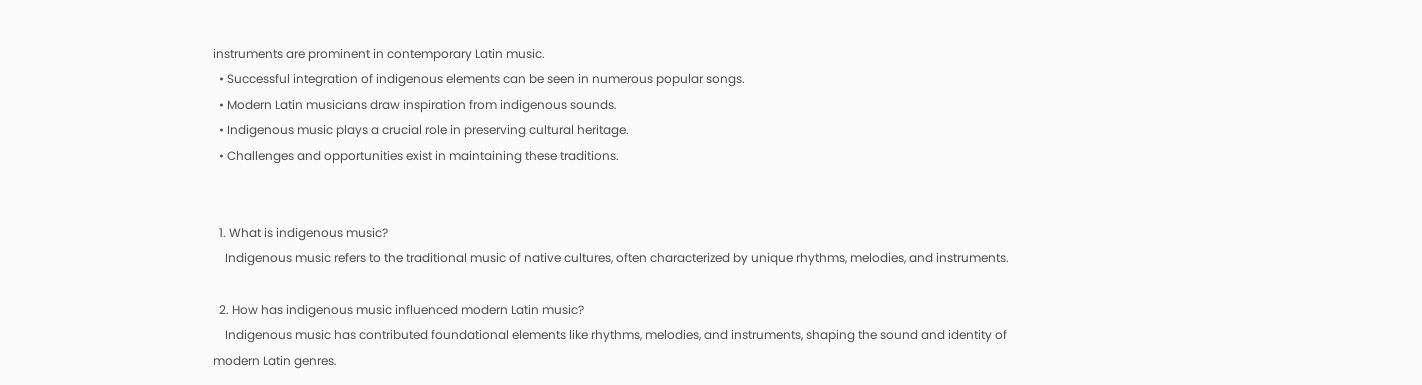instruments are prominent in contemporary Latin music.
  • Successful integration of indigenous elements can be seen in numerous popular songs.
  • Modern Latin musicians draw inspiration from indigenous sounds.
  • Indigenous music plays a crucial role in preserving cultural heritage.
  • Challenges and opportunities exist in maintaining these traditions.


  1. What is indigenous music?
    Indigenous music refers to the traditional music of native cultures, often characterized by unique rhythms, melodies, and instruments.

  2. How has indigenous music influenced modern Latin music?
    Indigenous music has contributed foundational elements like rhythms, melodies, and instruments, shaping the sound and identity of modern Latin genres.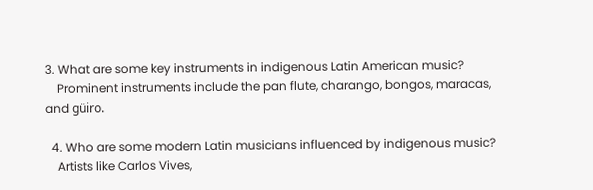3. What are some key instruments in indigenous Latin American music?
    Prominent instruments include the pan flute, charango, bongos, maracas, and güiro.

  4. Who are some modern Latin musicians influenced by indigenous music?
    Artists like Carlos Vives,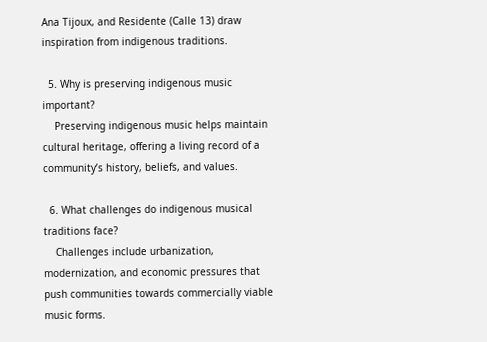Ana Tijoux, and Residente (Calle 13) draw inspiration from indigenous traditions.

  5. Why is preserving indigenous music important?
    Preserving indigenous music helps maintain cultural heritage, offering a living record of a community’s history, beliefs, and values.

  6. What challenges do indigenous musical traditions face?
    Challenges include urbanization, modernization, and economic pressures that push communities towards commercially viable music forms.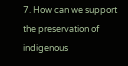7. How can we support the preservation of indigenous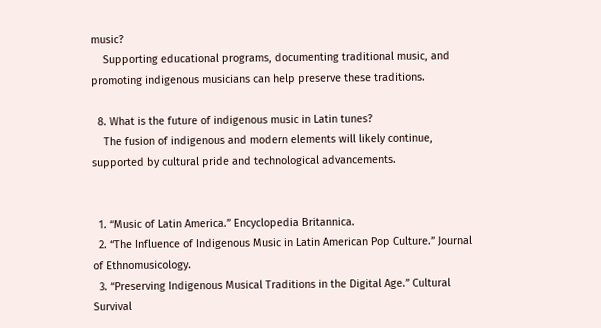music?
    Supporting educational programs, documenting traditional music, and promoting indigenous musicians can help preserve these traditions.

  8. What is the future of indigenous music in Latin tunes?
    The fusion of indigenous and modern elements will likely continue, supported by cultural pride and technological advancements.


  1. “Music of Latin America.” Encyclopedia Britannica.
  2. “The Influence of Indigenous Music in Latin American Pop Culture.” Journal of Ethnomusicology.
  3. “Preserving Indigenous Musical Traditions in the Digital Age.” Cultural Survival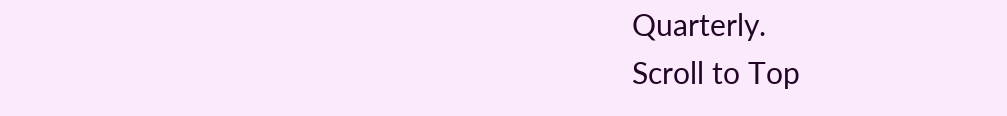Quarterly.
Scroll to Top